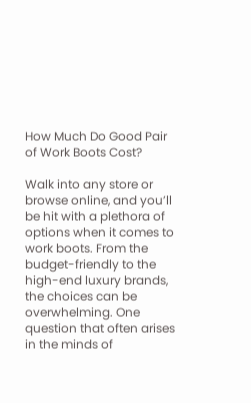How Much Do Good Pair of Work Boots Cost?

Walk into any store or browse online, and you’ll be hit with a plethora of options when it comes to work boots. From the budget-friendly to the high-end luxury brands, the choices can be overwhelming. One question that often arises in the minds of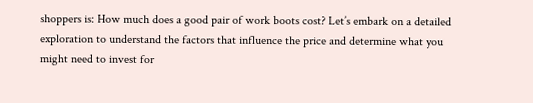shoppers is: How much does a good pair of work boots cost? Let’s embark on a detailed exploration to understand the factors that influence the price and determine what you might need to invest for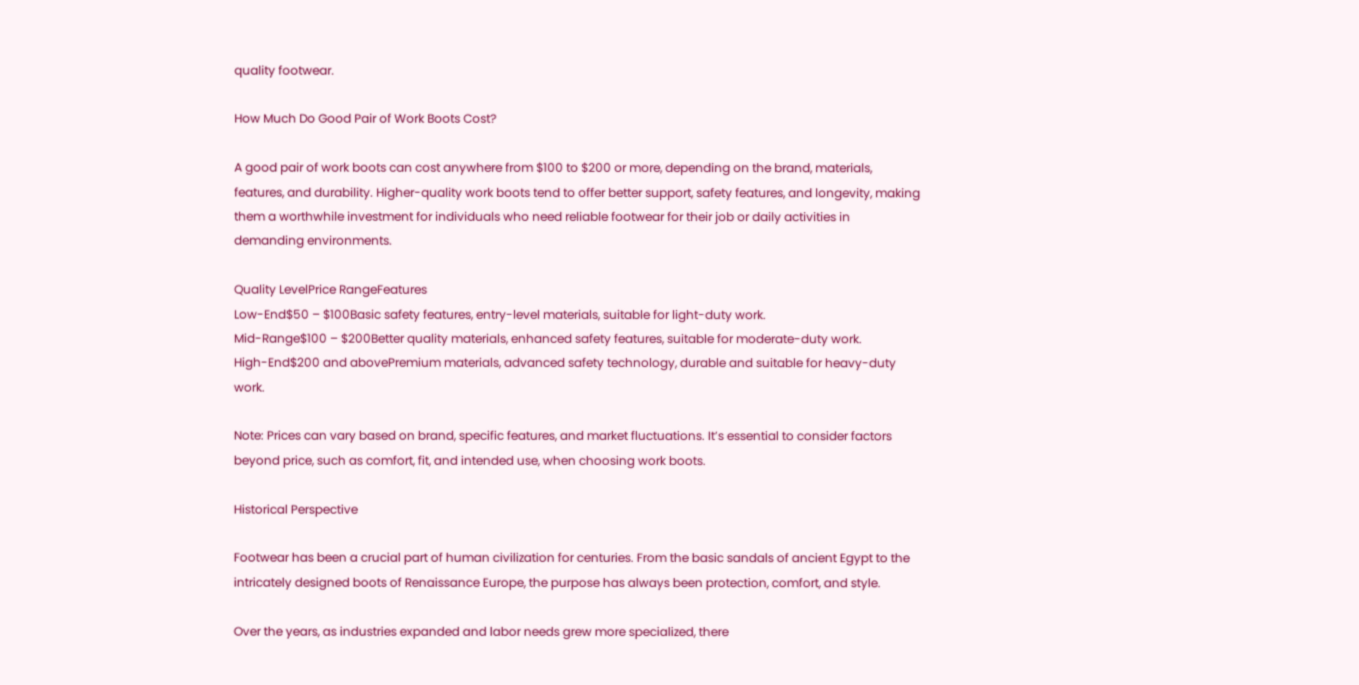quality footwear.

How Much Do Good Pair of Work Boots Cost?

A good pair of work boots can cost anywhere from $100 to $200 or more, depending on the brand, materials, features, and durability. Higher-quality work boots tend to offer better support, safety features, and longevity, making them a worthwhile investment for individuals who need reliable footwear for their job or daily activities in demanding environments.

Quality LevelPrice RangeFeatures
Low-End$50 – $100Basic safety features, entry-level materials, suitable for light-duty work.
Mid-Range$100 – $200Better quality materials, enhanced safety features, suitable for moderate-duty work.
High-End$200 and abovePremium materials, advanced safety technology, durable and suitable for heavy-duty work.

Note: Prices can vary based on brand, specific features, and market fluctuations. It’s essential to consider factors beyond price, such as comfort, fit, and intended use, when choosing work boots.

Historical Perspective

Footwear has been a crucial part of human civilization for centuries. From the basic sandals of ancient Egypt to the intricately designed boots of Renaissance Europe, the purpose has always been protection, comfort, and style.

Over the years, as industries expanded and labor needs grew more specialized, there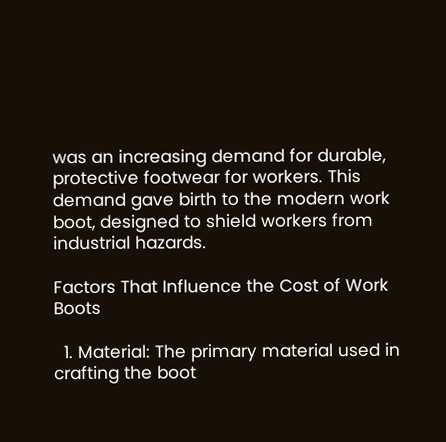was an increasing demand for durable, protective footwear for workers. This demand gave birth to the modern work boot, designed to shield workers from industrial hazards.

Factors That Influence the Cost of Work Boots

  1. Material: The primary material used in crafting the boot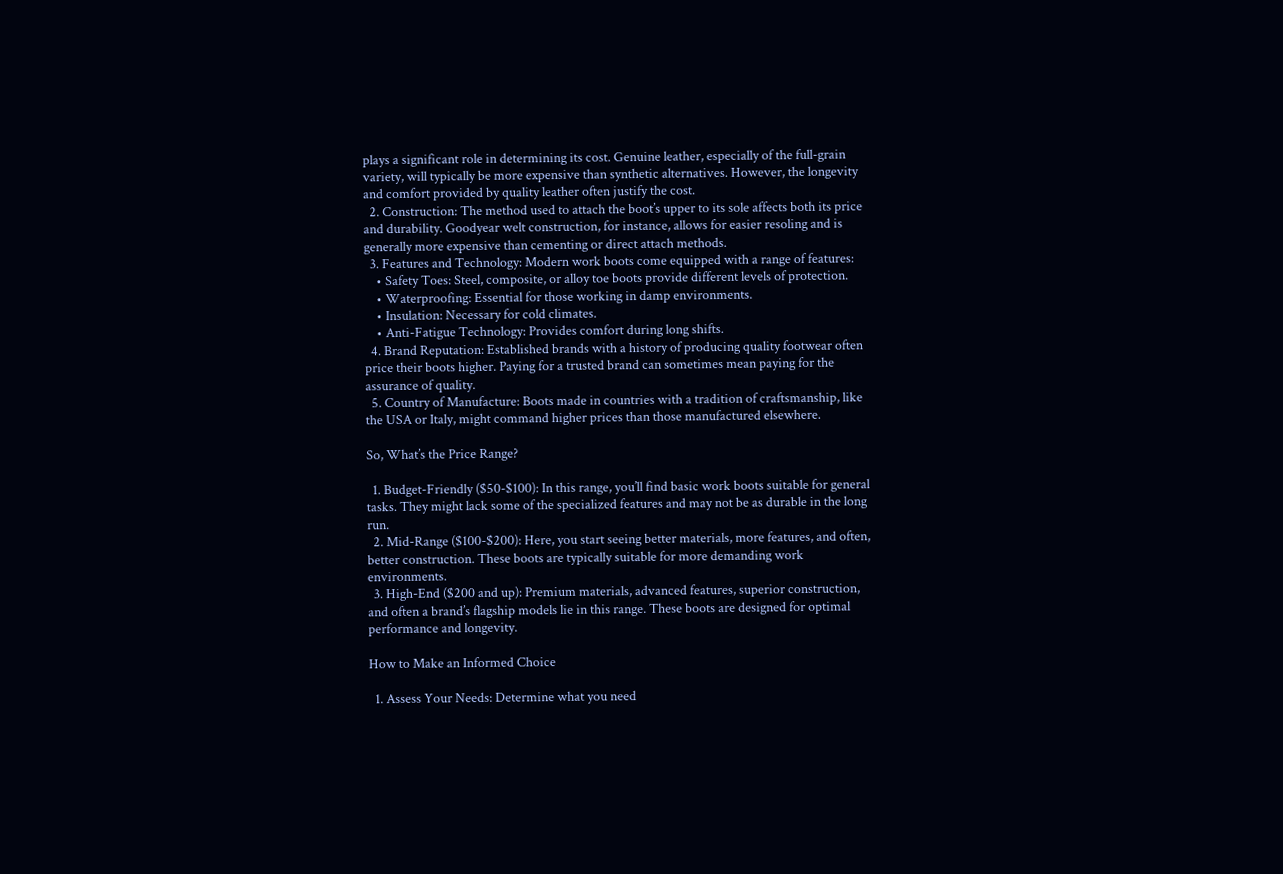plays a significant role in determining its cost. Genuine leather, especially of the full-grain variety, will typically be more expensive than synthetic alternatives. However, the longevity and comfort provided by quality leather often justify the cost.
  2. Construction: The method used to attach the boot’s upper to its sole affects both its price and durability. Goodyear welt construction, for instance, allows for easier resoling and is generally more expensive than cementing or direct attach methods.
  3. Features and Technology: Modern work boots come equipped with a range of features:
    • Safety Toes: Steel, composite, or alloy toe boots provide different levels of protection.
    • Waterproofing: Essential for those working in damp environments.
    • Insulation: Necessary for cold climates.
    • Anti-Fatigue Technology: Provides comfort during long shifts.
  4. Brand Reputation: Established brands with a history of producing quality footwear often price their boots higher. Paying for a trusted brand can sometimes mean paying for the assurance of quality.
  5. Country of Manufacture: Boots made in countries with a tradition of craftsmanship, like the USA or Italy, might command higher prices than those manufactured elsewhere.

So, What’s the Price Range?

  1. Budget-Friendly ($50-$100): In this range, you’ll find basic work boots suitable for general tasks. They might lack some of the specialized features and may not be as durable in the long run.
  2. Mid-Range ($100-$200): Here, you start seeing better materials, more features, and often, better construction. These boots are typically suitable for more demanding work environments.
  3. High-End ($200 and up): Premium materials, advanced features, superior construction, and often a brand’s flagship models lie in this range. These boots are designed for optimal performance and longevity.

How to Make an Informed Choice

  1. Assess Your Needs: Determine what you need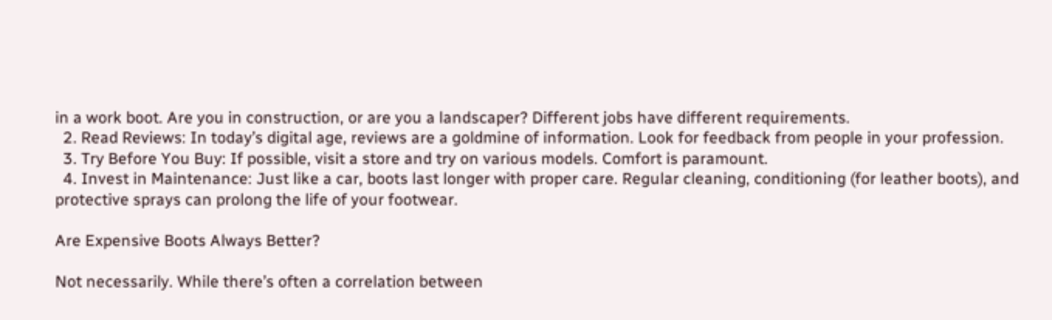in a work boot. Are you in construction, or are you a landscaper? Different jobs have different requirements.
  2. Read Reviews: In today’s digital age, reviews are a goldmine of information. Look for feedback from people in your profession.
  3. Try Before You Buy: If possible, visit a store and try on various models. Comfort is paramount.
  4. Invest in Maintenance: Just like a car, boots last longer with proper care. Regular cleaning, conditioning (for leather boots), and protective sprays can prolong the life of your footwear.

Are Expensive Boots Always Better?

Not necessarily. While there’s often a correlation between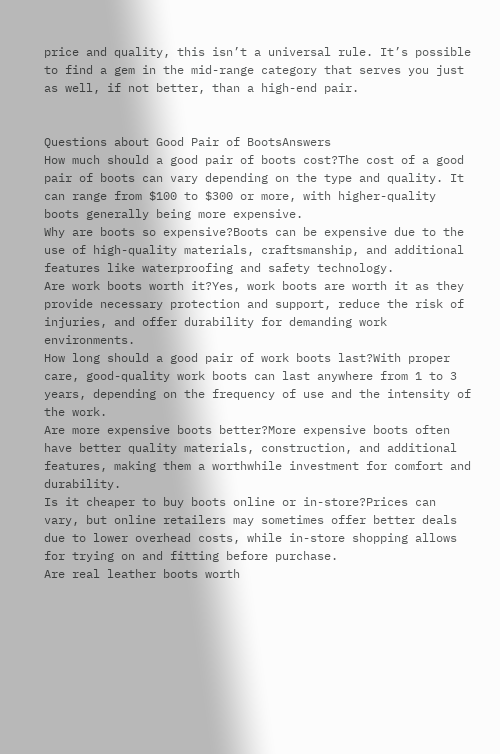price and quality, this isn’t a universal rule. It’s possible to find a gem in the mid-range category that serves you just as well, if not better, than a high-end pair.


Questions about Good Pair of BootsAnswers
How much should a good pair of boots cost?The cost of a good pair of boots can vary depending on the type and quality. It can range from $100 to $300 or more, with higher-quality boots generally being more expensive.
Why are boots so expensive?Boots can be expensive due to the use of high-quality materials, craftsmanship, and additional features like waterproofing and safety technology.
Are work boots worth it?Yes, work boots are worth it as they provide necessary protection and support, reduce the risk of injuries, and offer durability for demanding work environments.
How long should a good pair of work boots last?With proper care, good-quality work boots can last anywhere from 1 to 3 years, depending on the frequency of use and the intensity of the work.
Are more expensive boots better?More expensive boots often have better quality materials, construction, and additional features, making them a worthwhile investment for comfort and durability.
Is it cheaper to buy boots online or in-store?Prices can vary, but online retailers may sometimes offer better deals due to lower overhead costs, while in-store shopping allows for trying on and fitting before purchase.
Are real leather boots worth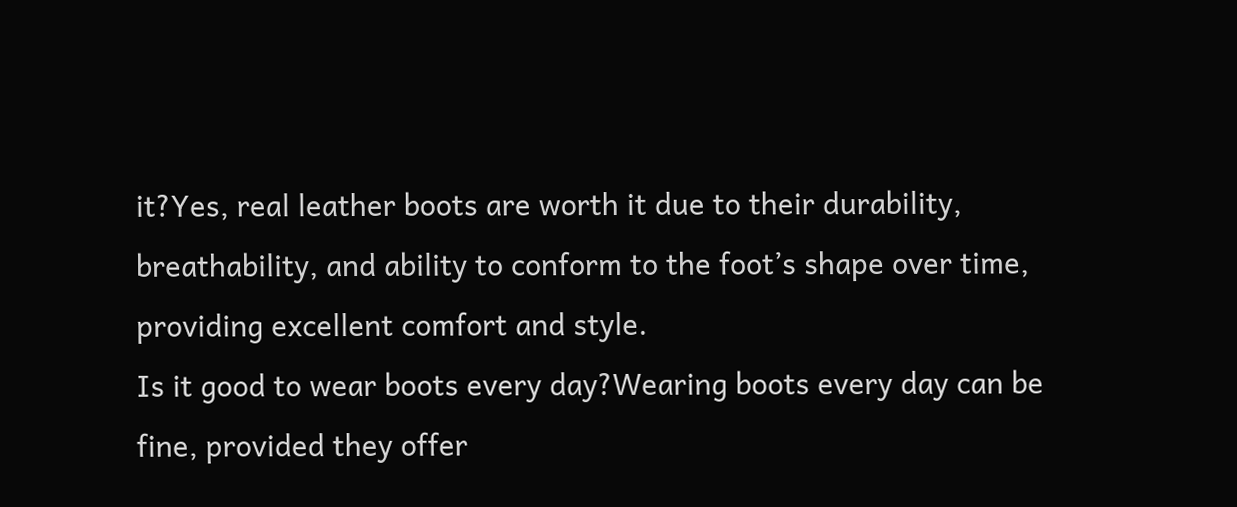it?Yes, real leather boots are worth it due to their durability, breathability, and ability to conform to the foot’s shape over time, providing excellent comfort and style.
Is it good to wear boots every day?Wearing boots every day can be fine, provided they offer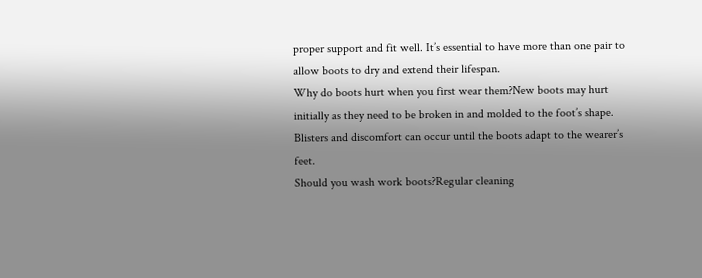proper support and fit well. It’s essential to have more than one pair to allow boots to dry and extend their lifespan.
Why do boots hurt when you first wear them?New boots may hurt initially as they need to be broken in and molded to the foot’s shape. Blisters and discomfort can occur until the boots adapt to the wearer’s feet.
Should you wash work boots?Regular cleaning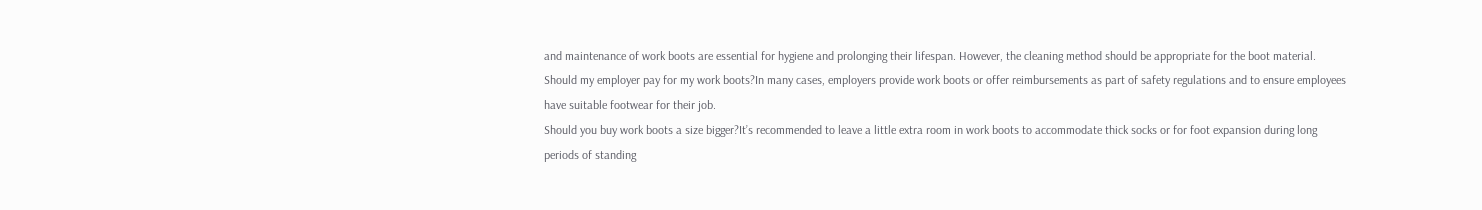and maintenance of work boots are essential for hygiene and prolonging their lifespan. However, the cleaning method should be appropriate for the boot material.
Should my employer pay for my work boots?In many cases, employers provide work boots or offer reimbursements as part of safety regulations and to ensure employees have suitable footwear for their job.
Should you buy work boots a size bigger?It’s recommended to leave a little extra room in work boots to accommodate thick socks or for foot expansion during long periods of standing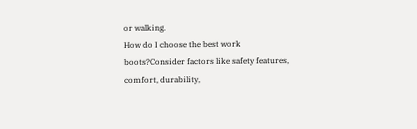or walking.
How do I choose the best work boots?Consider factors like safety features, comfort, durability,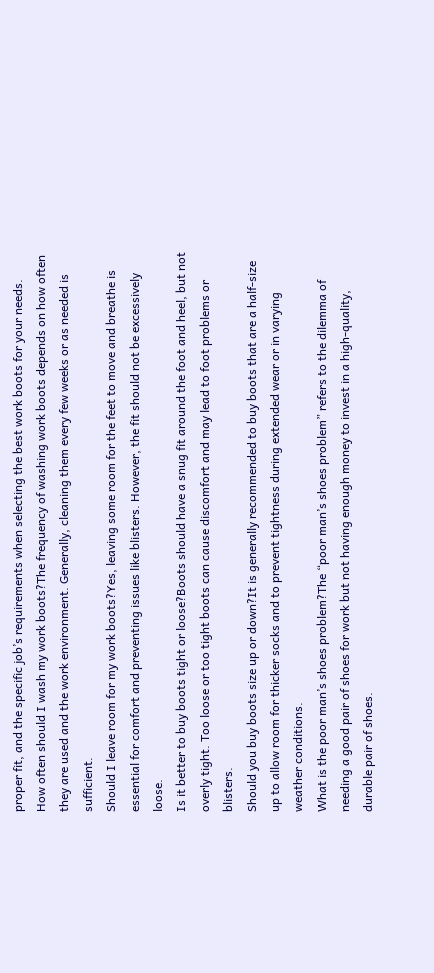proper fit, and the specific job’s requirements when selecting the best work boots for your needs.
How often should I wash my work boots?The frequency of washing work boots depends on how often they are used and the work environment. Generally, cleaning them every few weeks or as needed is sufficient.
Should I leave room for my work boots?Yes, leaving some room for the feet to move and breathe is essential for comfort and preventing issues like blisters. However, the fit should not be excessively loose.
Is it better to buy boots tight or loose?Boots should have a snug fit around the foot and heel, but not overly tight. Too loose or too tight boots can cause discomfort and may lead to foot problems or blisters.
Should you buy boots size up or down?It is generally recommended to buy boots that are a half-size up to allow room for thicker socks and to prevent tightness during extended wear or in varying weather conditions.
What is the poor man’s shoes problem?The “poor man’s shoes problem” refers to the dilemma of needing a good pair of shoes for work but not having enough money to invest in a high-quality, durable pair of shoes.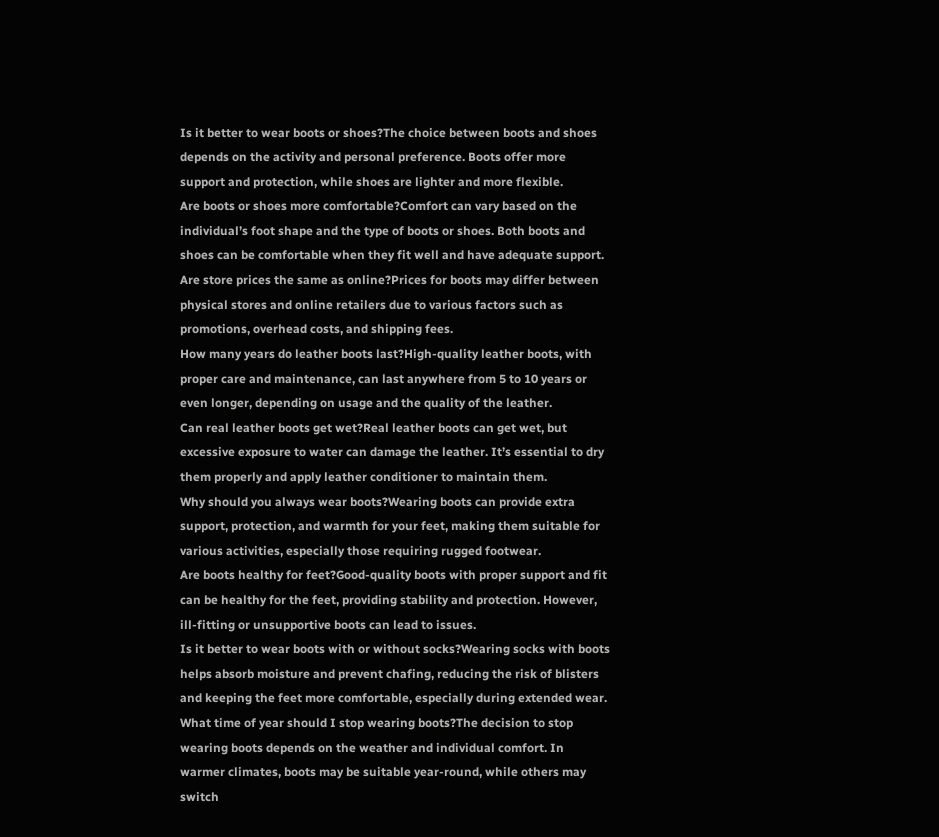Is it better to wear boots or shoes?The choice between boots and shoes depends on the activity and personal preference. Boots offer more support and protection, while shoes are lighter and more flexible.
Are boots or shoes more comfortable?Comfort can vary based on the individual’s foot shape and the type of boots or shoes. Both boots and shoes can be comfortable when they fit well and have adequate support.
Are store prices the same as online?Prices for boots may differ between physical stores and online retailers due to various factors such as promotions, overhead costs, and shipping fees.
How many years do leather boots last?High-quality leather boots, with proper care and maintenance, can last anywhere from 5 to 10 years or even longer, depending on usage and the quality of the leather.
Can real leather boots get wet?Real leather boots can get wet, but excessive exposure to water can damage the leather. It’s essential to dry them properly and apply leather conditioner to maintain them.
Why should you always wear boots?Wearing boots can provide extra support, protection, and warmth for your feet, making them suitable for various activities, especially those requiring rugged footwear.
Are boots healthy for feet?Good-quality boots with proper support and fit can be healthy for the feet, providing stability and protection. However, ill-fitting or unsupportive boots can lead to issues.
Is it better to wear boots with or without socks?Wearing socks with boots helps absorb moisture and prevent chafing, reducing the risk of blisters and keeping the feet more comfortable, especially during extended wear.
What time of year should I stop wearing boots?The decision to stop wearing boots depends on the weather and individual comfort. In warmer climates, boots may be suitable year-round, while others may switch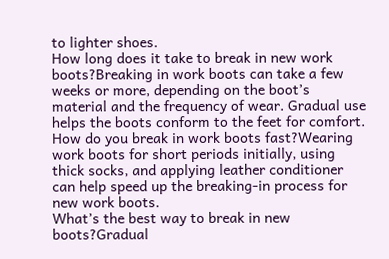to lighter shoes.
How long does it take to break in new work boots?Breaking in work boots can take a few weeks or more, depending on the boot’s material and the frequency of wear. Gradual use helps the boots conform to the feet for comfort.
How do you break in work boots fast?Wearing work boots for short periods initially, using thick socks, and applying leather conditioner can help speed up the breaking-in process for new work boots.
What’s the best way to break in new boots?Gradual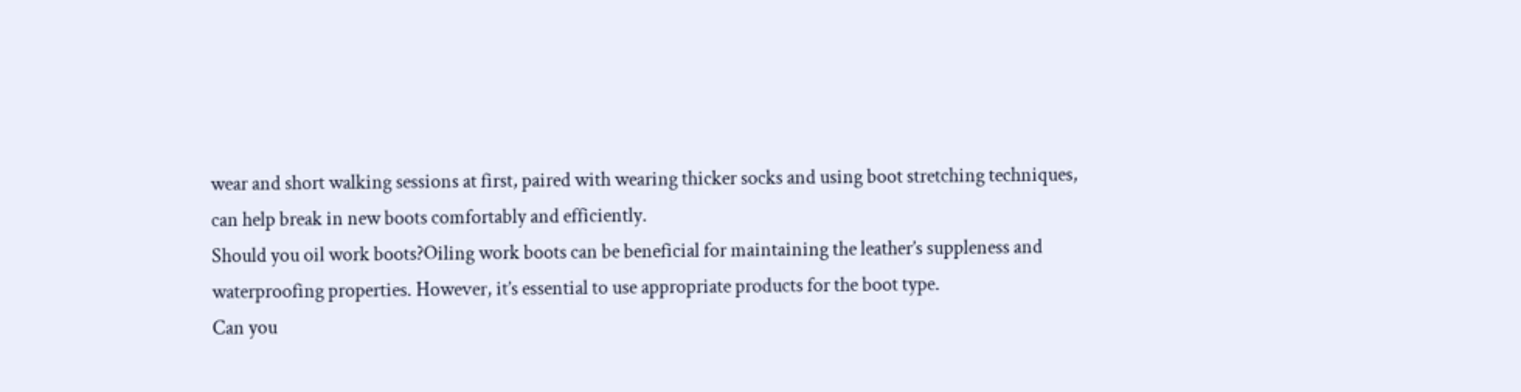wear and short walking sessions at first, paired with wearing thicker socks and using boot stretching techniques, can help break in new boots comfortably and efficiently.
Should you oil work boots?Oiling work boots can be beneficial for maintaining the leather’s suppleness and waterproofing properties. However, it’s essential to use appropriate products for the boot type.
Can you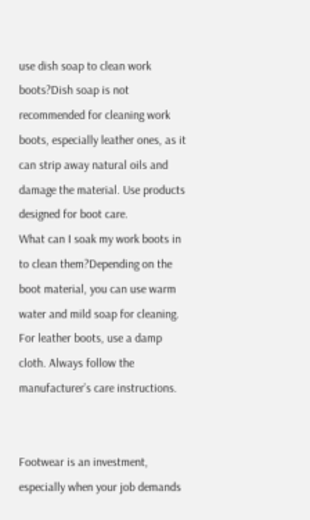use dish soap to clean work boots?Dish soap is not recommended for cleaning work boots, especially leather ones, as it can strip away natural oils and damage the material. Use products designed for boot care.
What can I soak my work boots in to clean them?Depending on the boot material, you can use warm water and mild soap for cleaning. For leather boots, use a damp cloth. Always follow the manufacturer’s care instructions.


Footwear is an investment, especially when your job demands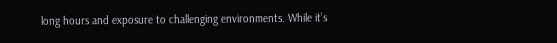long hours and exposure to challenging environments. While it’s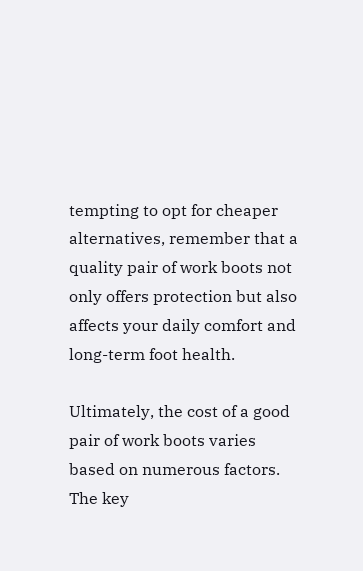tempting to opt for cheaper alternatives, remember that a quality pair of work boots not only offers protection but also affects your daily comfort and long-term foot health.

Ultimately, the cost of a good pair of work boots varies based on numerous factors. The key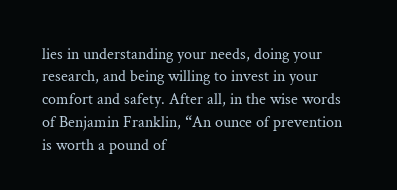lies in understanding your needs, doing your research, and being willing to invest in your comfort and safety. After all, in the wise words of Benjamin Franklin, “An ounce of prevention is worth a pound of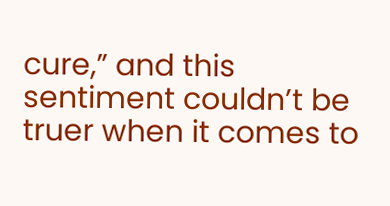cure,” and this sentiment couldn’t be truer when it comes to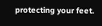protecting your feet.